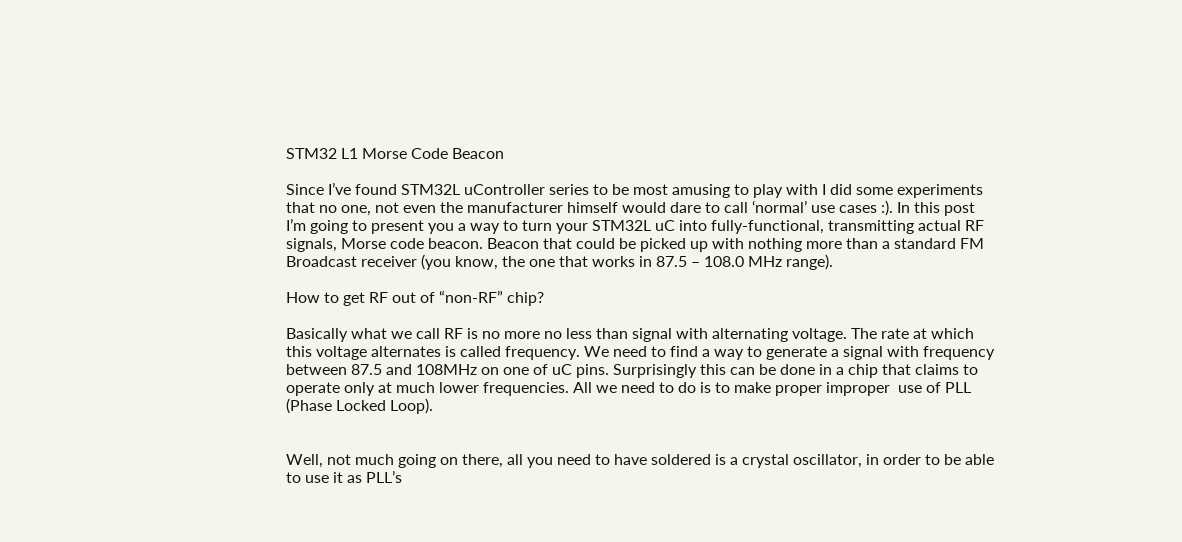STM32 L1 Morse Code Beacon

Since I’ve found STM32L uController series to be most amusing to play with I did some experiments that no one, not even the manufacturer himself would dare to call ‘normal’ use cases :). In this post I’m going to present you a way to turn your STM32L uC into fully-functional, transmitting actual RF signals, Morse code beacon. Beacon that could be picked up with nothing more than a standard FM Broadcast receiver (you know, the one that works in 87.5 – 108.0 MHz range).

How to get RF out of “non-RF” chip?

Basically what we call RF is no more no less than signal with alternating voltage. The rate at which this voltage alternates is called frequency. We need to find a way to generate a signal with frequency between 87.5 and 108MHz on one of uC pins. Surprisingly this can be done in a chip that claims to operate only at much lower frequencies. All we need to do is to make proper improper  use of PLL (Phase Locked Loop).


Well, not much going on there, all you need to have soldered is a crystal oscillator, in order to be able to use it as PLL’s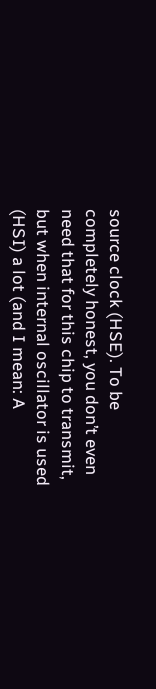source clock (HSE). To be completely honest, you don’t even need that for this chip to transmit, but when internal oscillator is used (HSI) a lot (and I mean: A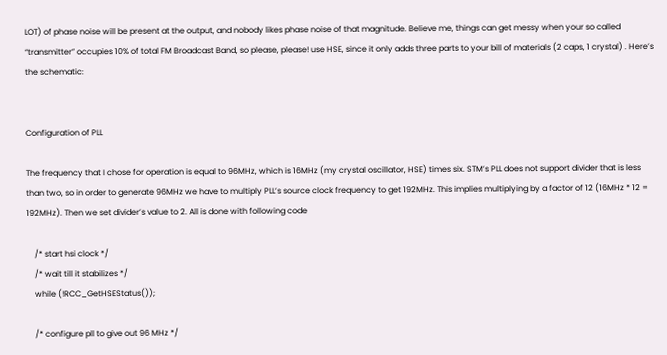LOT) of phase noise will be present at the output, and nobody likes phase noise of that magnitude. Believe me, things can get messy when your so called “transmitter” occupies 10% of total FM Broadcast Band, so please, please! use HSE, since it only adds three parts to your bill of materials (2 caps, 1 crystal) . Here’s the schematic:


Configuration of PLL

The frequency that I chose for operation is equal to 96MHz, which is 16MHz (my crystal oscillator, HSE) times six. STM’s PLL does not support divider that is less than two, so in order to generate 96MHz we have to multiply PLL’s source clock frequency to get 192MHz. This implies multiplying by a factor of 12 (16MHz * 12 = 192MHz). Then we set divider’s value to 2. All is done with following code

    /* start hsi clock */
    /* wait till it stabilizes */
    while (!RCC_GetHSEStatus());

    /* configure pll to give out 96 MHz */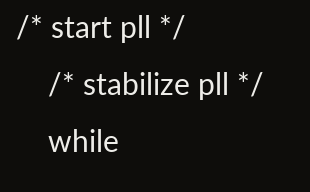/* start pll */
    /* stabilize pll */
    while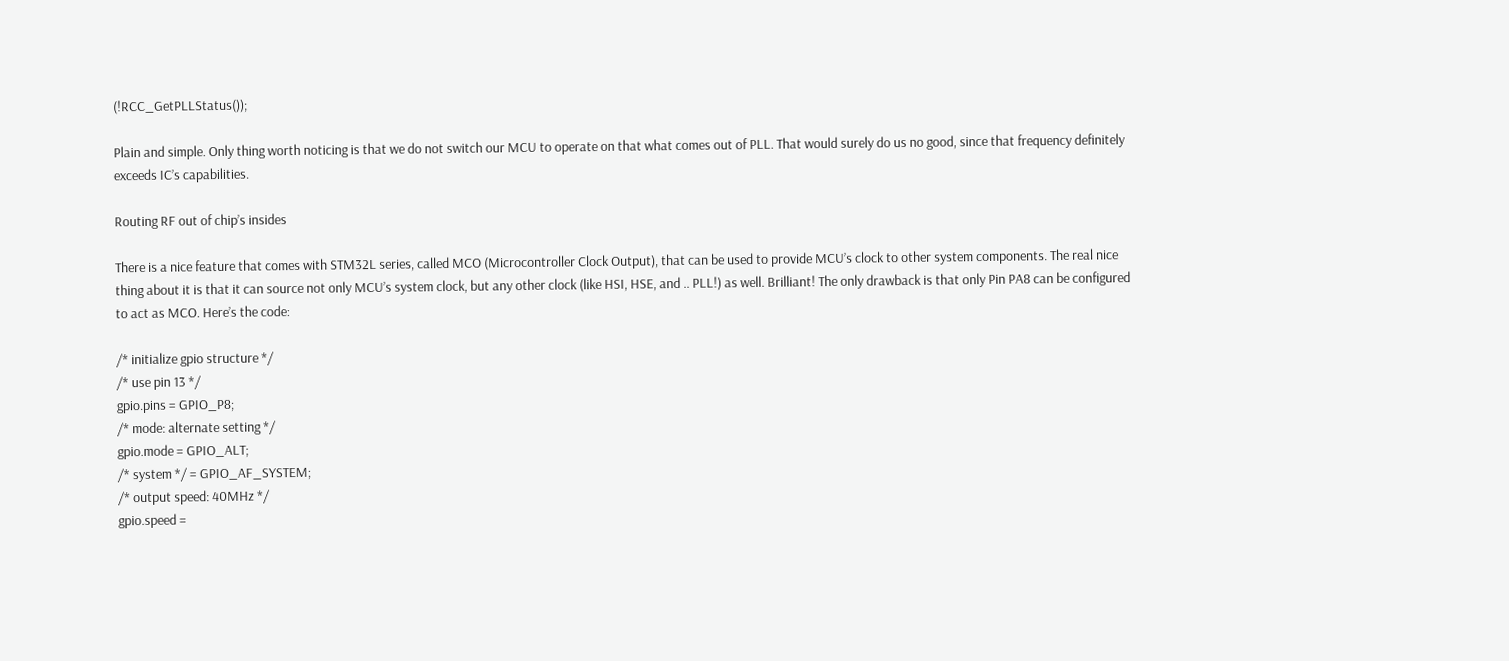(!RCC_GetPLLStatus());

Plain and simple. Only thing worth noticing is that we do not switch our MCU to operate on that what comes out of PLL. That would surely do us no good, since that frequency definitely exceeds IC’s capabilities.

Routing RF out of chip’s insides

There is a nice feature that comes with STM32L series, called MCO (Microcontroller Clock Output), that can be used to provide MCU’s clock to other system components. The real nice thing about it is that it can source not only MCU’s system clock, but any other clock (like HSI, HSE, and .. PLL!) as well. Brilliant! The only drawback is that only Pin PA8 can be configured to act as MCO. Here’s the code:

/* initialize gpio structure */
/* use pin 13 */
gpio.pins = GPIO_P8;
/* mode: alternate setting */
gpio.mode = GPIO_ALT;
/* system */ = GPIO_AF_SYSTEM;
/* output speed: 40MHz */
gpio.speed =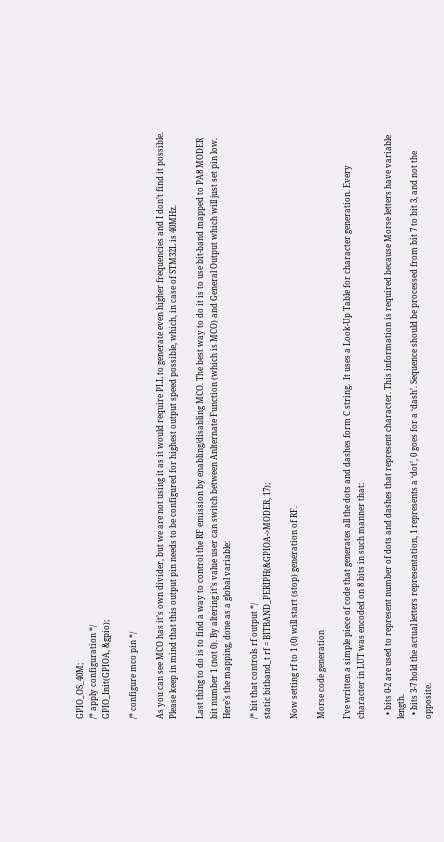GPIO_OS_40M;
/* apply configuration */
GPIO_Init(GPIOA, &gpio);

/* configure mco pin */

As you can see MCO has it’s own divider, but we are not using it as it would require PLL to generate even higher frequencies and I don’t find it possible. Please keep in mind that this output pin needs to be configured for highest output speed possible, which, in case of STM32L is 40MHz.

Last thing to do is to find a way to control the RF emission by enabling/disabling MCO. The best way to do it is to use bit-band mapped to PA8 MODER bit number 1 (not 0). By altering it’s value user can switch between Anlternate Function (which is MCO) and General Output which will just set pin low. Here’s the mapping, done as a global variable:

/* bit that controls rf output */
static bitband_t rf = BITBAND_PERIPH(&GPIOA->MODER, 17);

Now setting rf to 1 (0) will start (stop) generation of RF.

Morse code generation

I’ve written a simple piece of code that generates all the dots and dashes form C string.  It uses a Look-Up Table for character generation. Every character in LUT was encoded on 8 bits in such manner that:

  • bits 0-2 are used to represent number of dots and dashes that represent character. This information is required because Morse letters have variable length.
  • bits 3-7 hold the actual letters representation, 1 represents a ‘dot’, 0 goes for a ‘dash’. Sequence should be processed from bit 7 to bit 3, and not the opposite.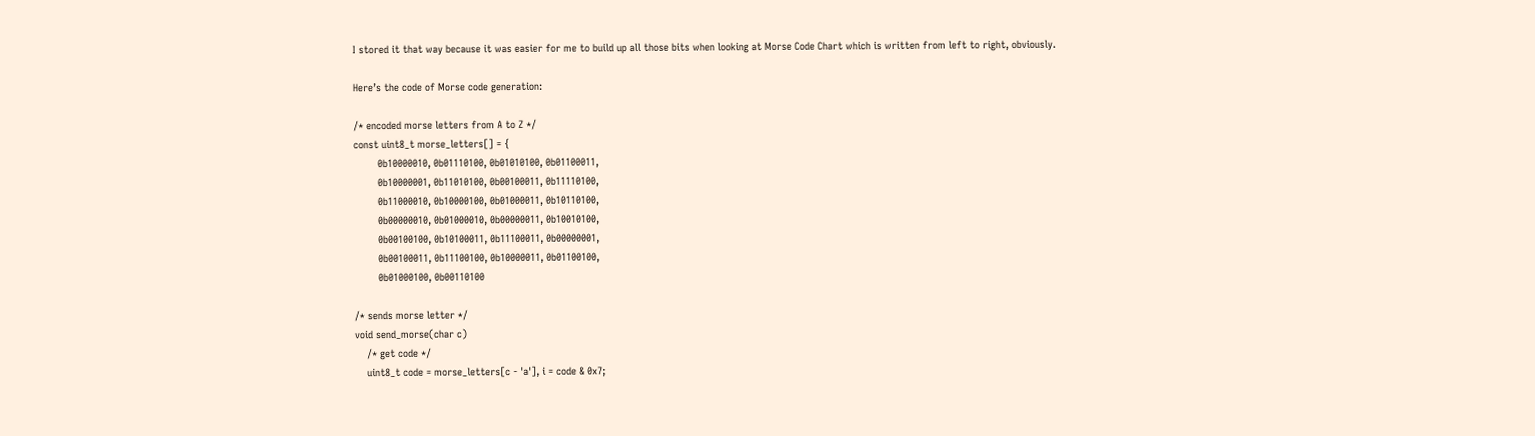I stored it that way because it was easier for me to build up all those bits when looking at Morse Code Chart which is written from left to right, obviously.

Here’s the code of Morse code generation:

/* encoded morse letters from A to Z */
const uint8_t morse_letters[] = {
        0b10000010, 0b01110100, 0b01010100, 0b01100011,
        0b10000001, 0b11010100, 0b00100011, 0b11110100,
        0b11000010, 0b10000100, 0b01000011, 0b10110100,
        0b00000010, 0b01000010, 0b00000011, 0b10010100,
        0b00100100, 0b10100011, 0b11100011, 0b00000001,
        0b00100011, 0b11100100, 0b10000011, 0b01100100,
        0b01000100, 0b00110100

/* sends morse letter */
void send_morse(char c)
    /* get code */
    uint8_t code = morse_letters[c - 'a'], i = code & 0x7;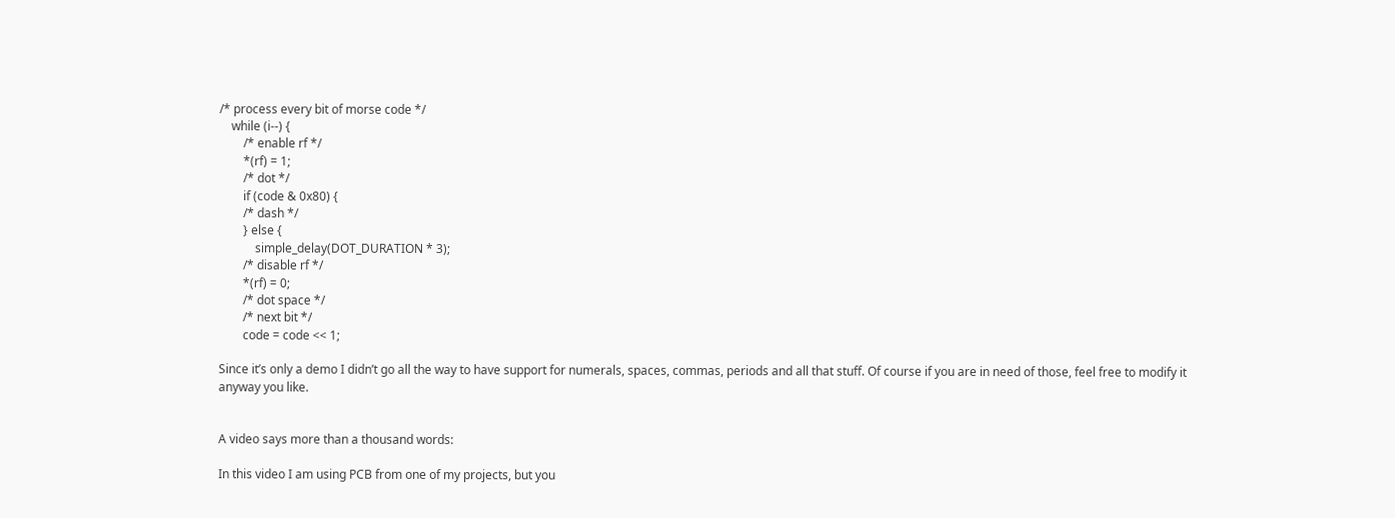/* process every bit of morse code */
    while (i--) {
        /* enable rf */
        *(rf) = 1;
        /* dot */
        if (code & 0x80) {
        /* dash */
        } else {
            simple_delay(DOT_DURATION * 3);
        /* disable rf */
        *(rf) = 0;
        /* dot space */
        /* next bit */
        code = code << 1;

Since it’s only a demo I didn’t go all the way to have support for numerals, spaces, commas, periods and all that stuff. Of course if you are in need of those, feel free to modify it anyway you like.


A video says more than a thousand words:

In this video I am using PCB from one of my projects, but you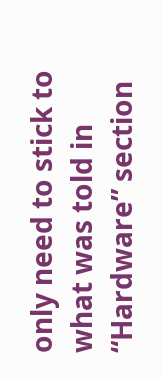only need to stick to what was told in “Hardware” section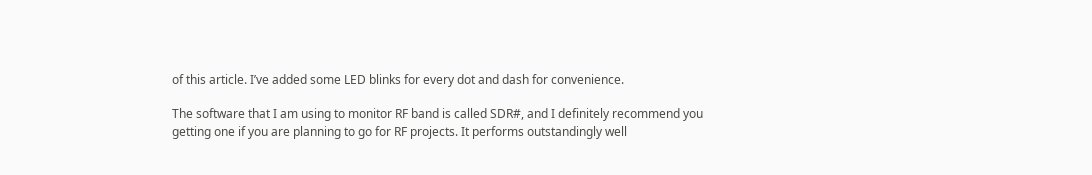of this article. I’ve added some LED blinks for every dot and dash for convenience.

The software that I am using to monitor RF band is called SDR#, and I definitely recommend you getting one if you are planning to go for RF projects. It performs outstandingly well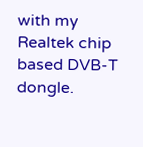with my Realtek chip based DVB-T dongle.